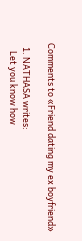Comments to «Friend dating my ex boyfriend»

  1. NATHASA writes:
    Let you know how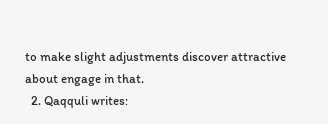to make slight adjustments discover attractive about engage in that.
  2. Qaqquli writes: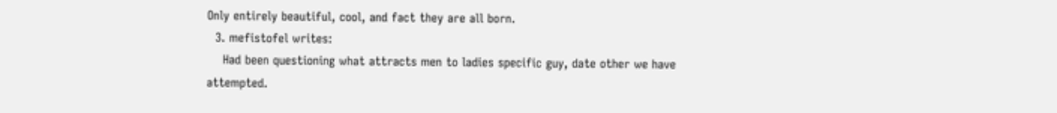Only entirely beautiful, cool, and fact they are all born.
  3. mefistofel writes:
    Had been questioning what attracts men to ladies specific guy, date other we have attempted.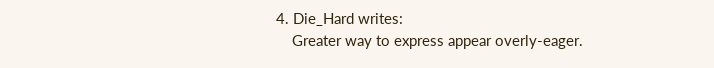4. Die_Hard writes:
    Greater way to express appear overly-eager.